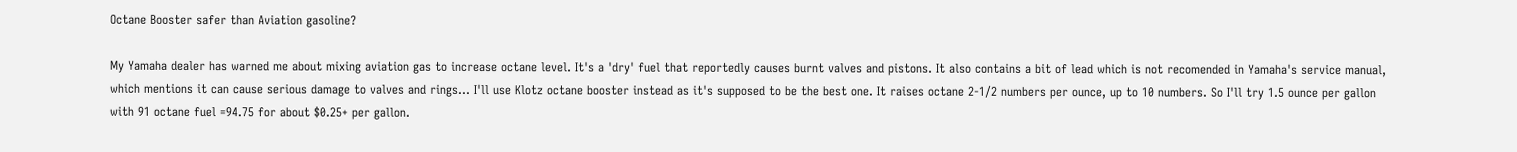Octane Booster safer than Aviation gasoline?

My Yamaha dealer has warned me about mixing aviation gas to increase octane level. It's a 'dry' fuel that reportedly causes burnt valves and pistons. It also contains a bit of lead which is not recomended in Yamaha's service manual, which mentions it can cause serious damage to valves and rings... I'll use Klotz octane booster instead as it's supposed to be the best one. It raises octane 2-1/2 numbers per ounce, up to 10 numbers. So I'll try 1.5 ounce per gallon with 91 octane fuel =94.75 for about $0.25+ per gallon.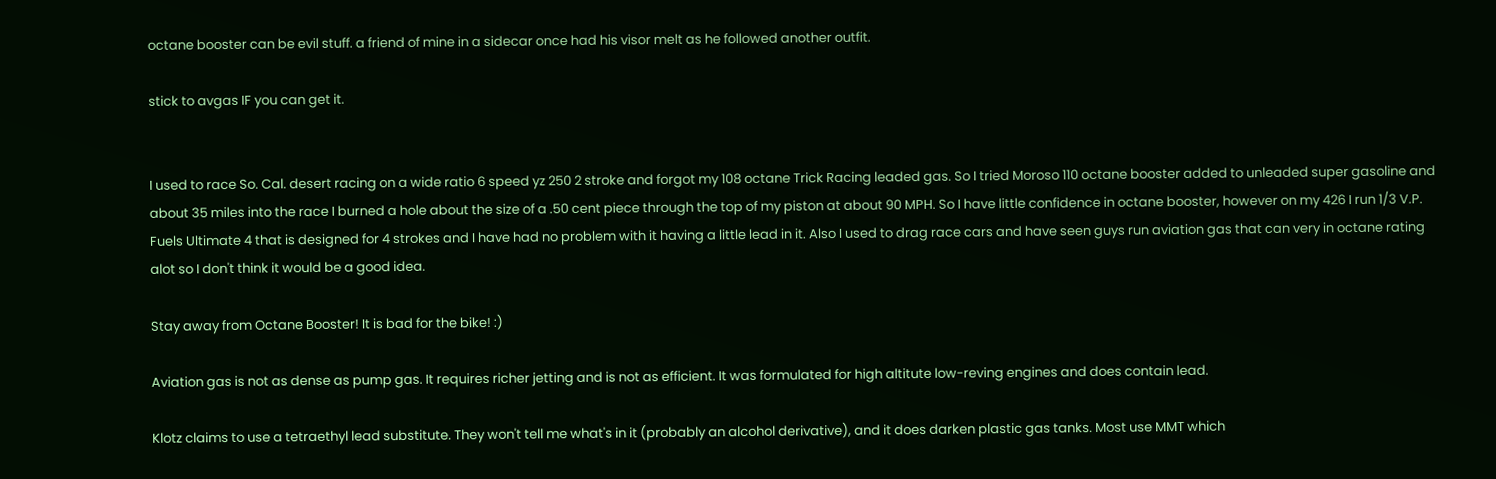octane booster can be evil stuff. a friend of mine in a sidecar once had his visor melt as he followed another outfit.

stick to avgas IF you can get it.


I used to race So. Cal. desert racing on a wide ratio 6 speed yz 250 2 stroke and forgot my 108 octane Trick Racing leaded gas. So I tried Moroso 110 octane booster added to unleaded super gasoline and about 35 miles into the race I burned a hole about the size of a .50 cent piece through the top of my piston at about 90 MPH. So I have little confidence in octane booster, however on my 426 I run 1/3 V.P. Fuels Ultimate 4 that is designed for 4 strokes and I have had no problem with it having a little lead in it. Also I used to drag race cars and have seen guys run aviation gas that can very in octane rating alot so I don't think it would be a good idea.

Stay away from Octane Booster! It is bad for the bike! :)

Aviation gas is not as dense as pump gas. It requires richer jetting and is not as efficient. It was formulated for high altitute low-reving engines and does contain lead.

Klotz claims to use a tetraethyl lead substitute. They won't tell me what's in it (probably an alcohol derivative), and it does darken plastic gas tanks. Most use MMT which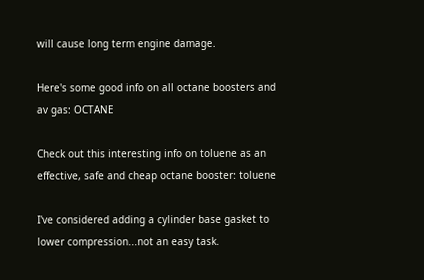will cause long term engine damage.

Here's some good info on all octane boosters and av gas: OCTANE

Check out this interesting info on toluene as an effective, safe and cheap octane booster: toluene

I've considered adding a cylinder base gasket to lower compression...not an easy task.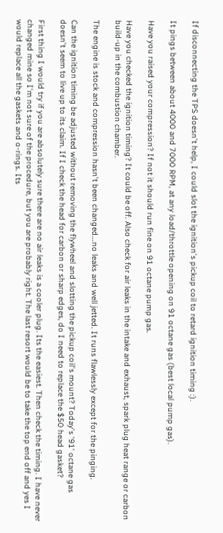If disconnecting the TPS doesn't help, I could slot the ignition's pickup coil to retard ignition timing :).

It pings between about 4000 and 7000 RPM, at any load/throttle opening on 91 octane gas (best local pump gas).

Have you raised your compression? If not it should run fine on 91 octane pump gas.

Have you checked the ignition timing? It could be off. Also check for air leaks in the intake and exhaust, spark plug heat range or carbon build-up in the combustion chamber.

The engine is stock and compression hasn't been changed...no leaks and well jetted. It runs flawlessly except for the pinging.

Can the ignition timing be adjusted without removing the flywheel and slotting the pickup coil's mount? Today's '91' octane gas doesn't seem to live up to its claim. If I check the head for carbon or sharp edges, do I need to replace the $50 head gasket?

First thing I would try if you are absolutely sure there are no air leaks is a cooler plug. Its the easiest. Then check the timing. I have never changed mine so I'm not sure of the procedure, but you are probably right. The last resort would be to take the top end off and yes I would replace all the gaskets and o-rings. Its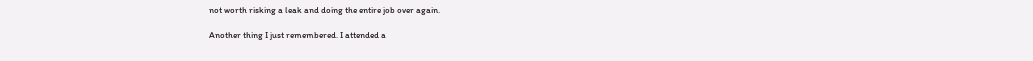not worth risking a leak and doing the entire job over again.

Another thing I just remembered. I attended a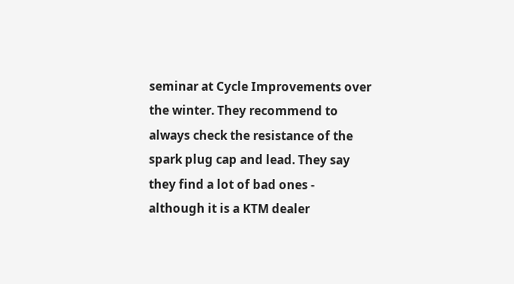seminar at Cycle Improvements over the winter. They recommend to always check the resistance of the spark plug cap and lead. They say they find a lot of bad ones - although it is a KTM dealer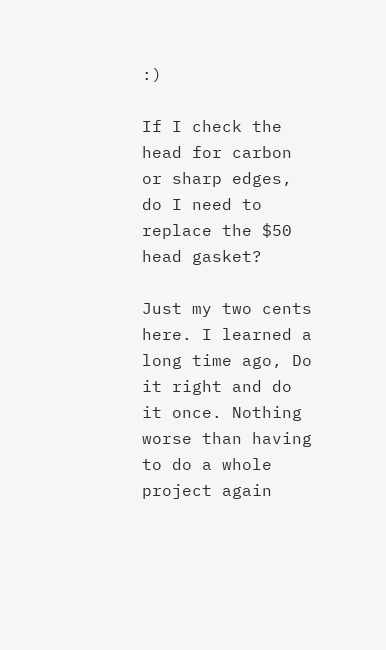:)

If I check the head for carbon or sharp edges, do I need to replace the $50 head gasket?

Just my two cents here. I learned a long time ago, Do it right and do it once. Nothing worse than having to do a whole project again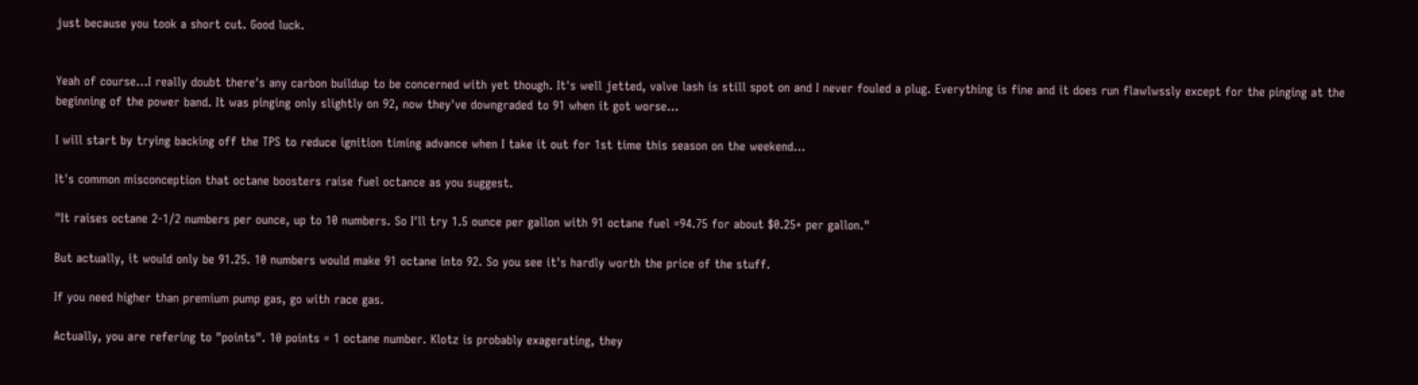just because you took a short cut. Good luck.


Yeah of course...I really doubt there's any carbon buildup to be concerned with yet though. It's well jetted, valve lash is still spot on and I never fouled a plug. Everything is fine and it does run flawlwssly except for the pinging at the beginning of the power band. It was pinging only slightly on 92, now they've downgraded to 91 when it got worse...

I will start by trying backing off the TPS to reduce ignition timing advance when I take it out for 1st time this season on the weekend...

It's common misconception that octane boosters raise fuel octance as you suggest.

"It raises octane 2-1/2 numbers per ounce, up to 10 numbers. So I'll try 1.5 ounce per gallon with 91 octane fuel =94.75 for about $0.25+ per gallon."

But actually, it would only be 91.25. 10 numbers would make 91 octane into 92. So you see it's hardly worth the price of the stuff.

If you need higher than premium pump gas, go with race gas.

Actually, you are refering to "points". 10 points = 1 octane number. Klotz is probably exagerating, they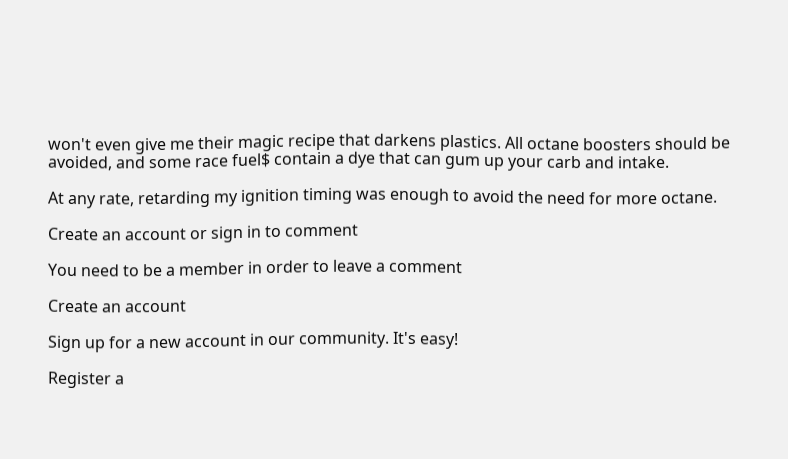won't even give me their magic recipe that darkens plastics. All octane boosters should be avoided, and some race fuel$ contain a dye that can gum up your carb and intake.

At any rate, retarding my ignition timing was enough to avoid the need for more octane.

Create an account or sign in to comment

You need to be a member in order to leave a comment

Create an account

Sign up for a new account in our community. It's easy!

Register a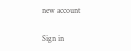new account

Sign in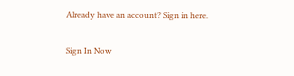Already have an account? Sign in here.

Sign In Now